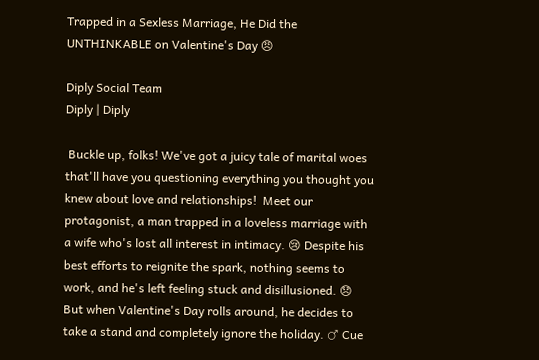Trapped in a Sexless Marriage, He Did the UNTHINKABLE on Valentine's Day 😠

Diply Social Team
Diply | Diply

 Buckle up, folks! We've got a juicy tale of marital woes that'll have you questioning everything you thought you knew about love and relationships!  Meet our protagonist, a man trapped in a loveless marriage with a wife who's lost all interest in intimacy. 😢 Despite his best efforts to reignite the spark, nothing seems to work, and he's left feeling stuck and disillusioned. 😞 But when Valentine's Day rolls around, he decides to take a stand and completely ignore the holiday. ♂ Cue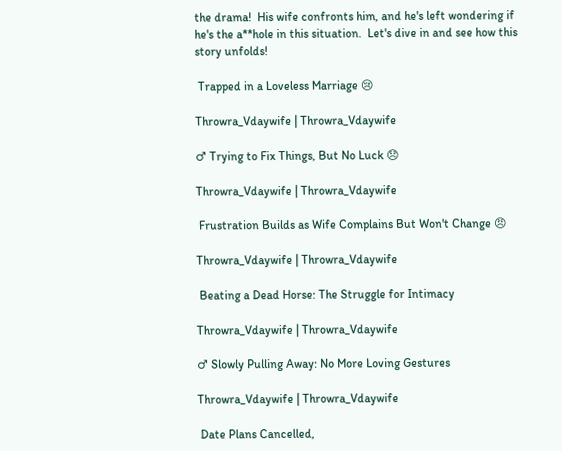the drama!  His wife confronts him, and he's left wondering if he's the a**hole in this situation.  Let's dive in and see how this story unfolds!

 Trapped in a Loveless Marriage 😢

Throwra_Vdaywife | Throwra_Vdaywife

♂ Trying to Fix Things, But No Luck 😞

Throwra_Vdaywife | Throwra_Vdaywife

 Frustration Builds as Wife Complains But Won't Change 😠

Throwra_Vdaywife | Throwra_Vdaywife

 Beating a Dead Horse: The Struggle for Intimacy

Throwra_Vdaywife | Throwra_Vdaywife

♂ Slowly Pulling Away: No More Loving Gestures

Throwra_Vdaywife | Throwra_Vdaywife

 Date Plans Cancelled,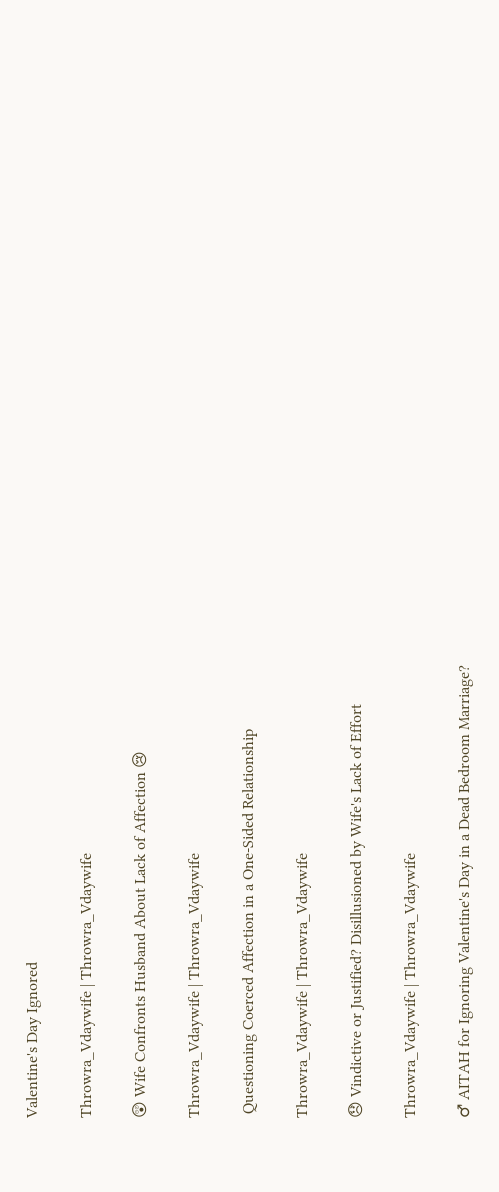Valentine's Day Ignored

Throwra_Vdaywife | Throwra_Vdaywife

😲 Wife Confronts Husband About Lack of Affection 😢

Throwra_Vdaywife | Throwra_Vdaywife

 Questioning Coerced Affection in a One-Sided Relationship

Throwra_Vdaywife | Throwra_Vdaywife

😞 Vindictive or Justified? Disillusioned by Wife's Lack of Effort

Throwra_Vdaywife | Throwra_Vdaywife

♂ AITAH for Ignoring Valentine's Day in a Dead Bedroom Marriage?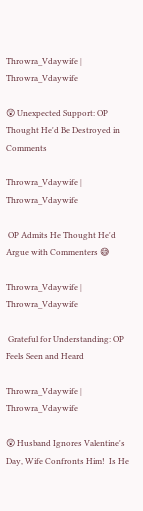Throwra_Vdaywife | Throwra_Vdaywife

😲 Unexpected Support: OP Thought He'd Be Destroyed in Comments

Throwra_Vdaywife | Throwra_Vdaywife

 OP Admits He Thought He'd Argue with Commenters 😅

Throwra_Vdaywife | Throwra_Vdaywife

 Grateful for Understanding: OP Feels Seen and Heard

Throwra_Vdaywife | Throwra_Vdaywife

😲 Husband Ignores Valentine's Day, Wife Confronts Him!  Is He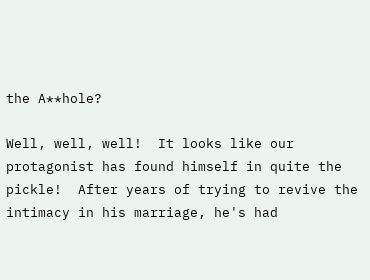the A**hole?

Well, well, well!  It looks like our protagonist has found himself in quite the pickle!  After years of trying to revive the intimacy in his marriage, he's had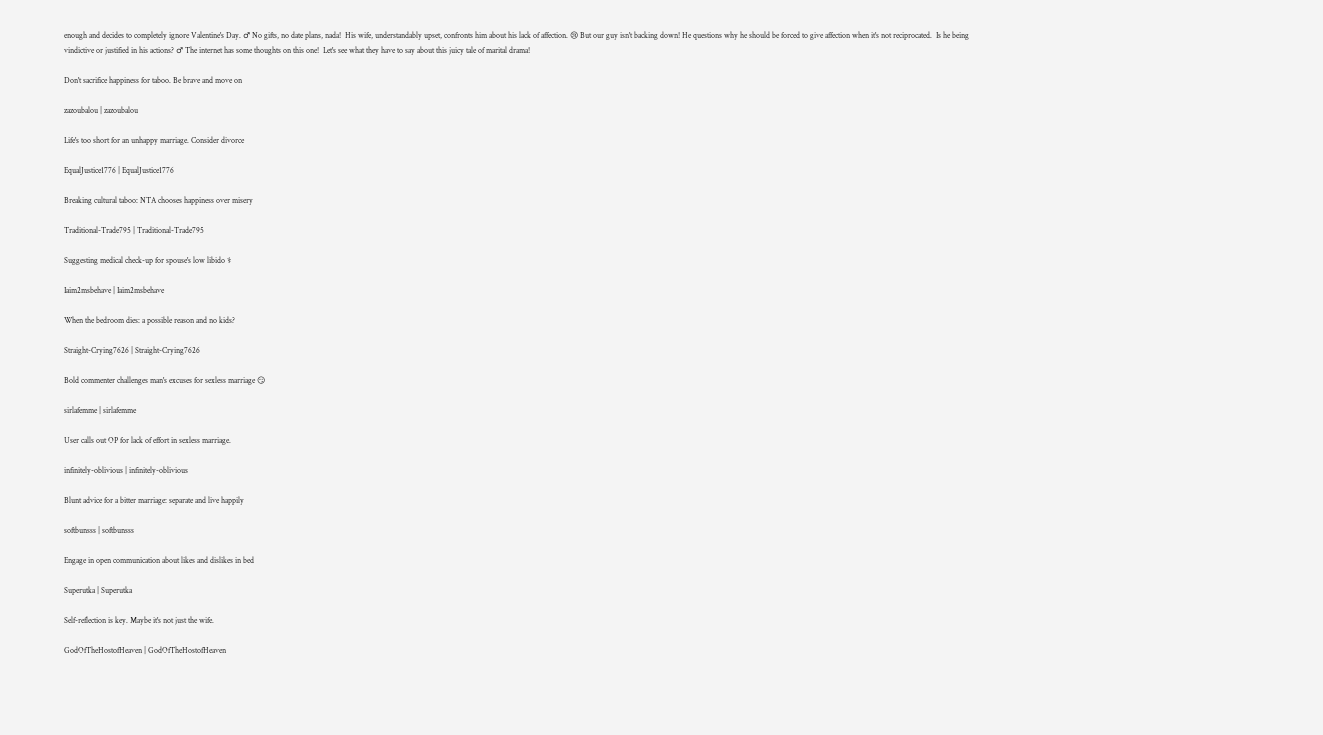enough and decides to completely ignore Valentine's Day. ♂ No gifts, no date plans, nada!  His wife, understandably upset, confronts him about his lack of affection. 😢 But our guy isn't backing down! He questions why he should be forced to give affection when it's not reciprocated.  Is he being vindictive or justified in his actions? ♂ The internet has some thoughts on this one!  Let's see what they have to say about this juicy tale of marital drama!

Don't sacrifice happiness for taboo. Be brave and move on

zazoubalou | zazoubalou

Life's too short for an unhappy marriage. Consider divorce

EqualJustice1776 | EqualJustice1776

Breaking cultural taboo: NTA chooses happiness over misery

Traditional-Trade795 | Traditional-Trade795

Suggesting medical check-up for spouse's low libido ⚕

Iaim2msbehave | Iaim2msbehave

When the bedroom dies: a possible reason and no kids?

Straight-Crying7626 | Straight-Crying7626

Bold commenter challenges man's excuses for sexless marriage 😏

sirlafemme | sirlafemme

User calls out OP for lack of effort in sexless marriage.

infinitely-oblivious | infinitely-oblivious

Blunt advice for a bitter marriage: separate and live happily

softbunsss | softbunsss

Engage in open communication about likes and dislikes in bed

Superutka | Superutka

Self-reflection is key. Maybe it's not just the wife.

GodOfTheHostofHeaven | GodOfTheHostofHeaven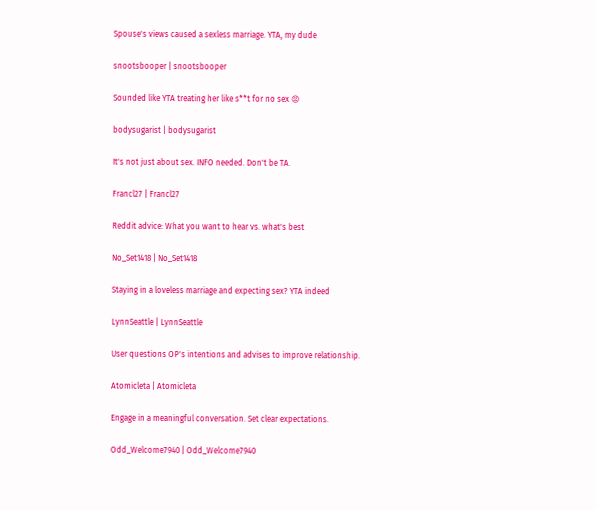Spouse's views caused a sexless marriage. YTA, my dude

snootsbooper | snootsbooper

Sounded like YTA treating her like s**t for no sex 😡

bodysugarist | bodysugarist

It's not just about sex. INFO needed. Don't be TA.

Francl27 | Francl27

Reddit advice: What you want to hear vs. what's best

No_Set1418 | No_Set1418

Staying in a loveless marriage and expecting sex? YTA indeed

LynnSeattle | LynnSeattle

User questions OP's intentions and advises to improve relationship.

Atomicleta | Atomicleta

Engage in a meaningful conversation. Set clear expectations.

Odd_Welcome7940 | Odd_Welcome7940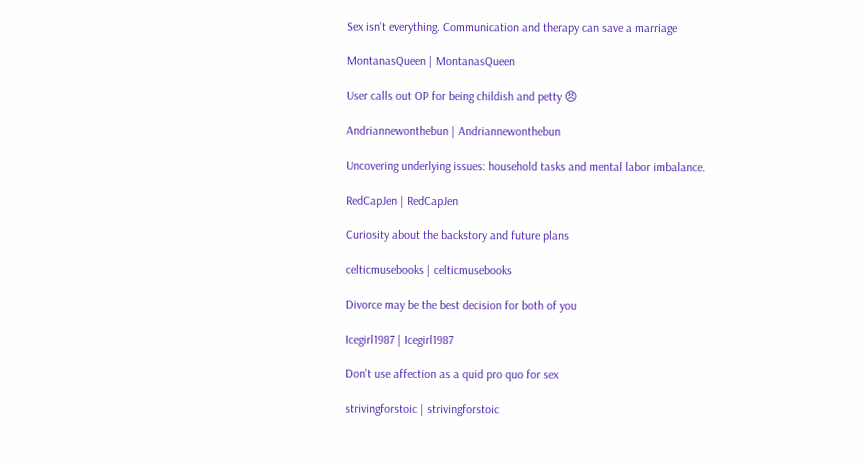Sex isn't everything. Communication and therapy can save a marriage

MontanasQueen | MontanasQueen

User calls out OP for being childish and petty 😠

Andriannewonthebun | Andriannewonthebun

Uncovering underlying issues: household tasks and mental labor imbalance.

RedCapJen | RedCapJen

Curiosity about the backstory and future plans

celticmusebooks | celticmusebooks

Divorce may be the best decision for both of you

Icegirl1987 | Icegirl1987

Don't use affection as a quid pro quo for sex

strivingforstoic | strivingforstoic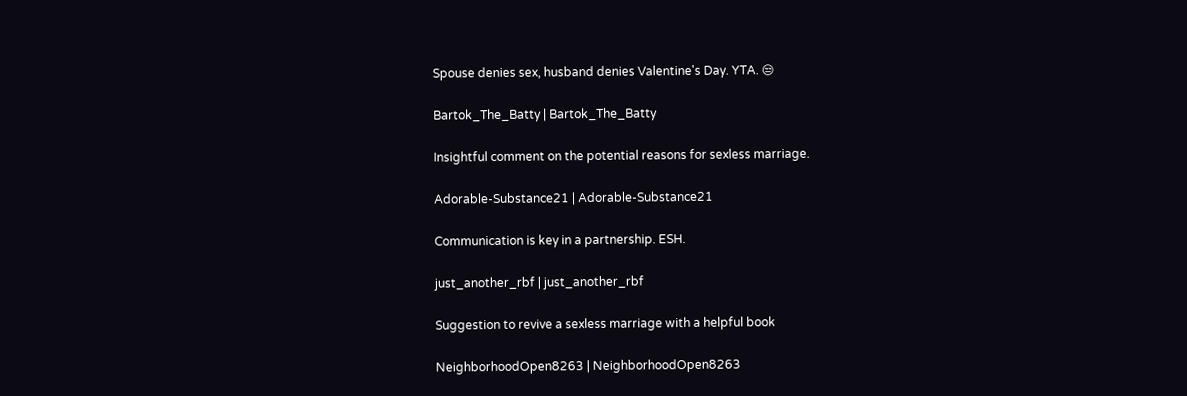Spouse denies sex, husband denies Valentine's Day. YTA. 😒

Bartok_The_Batty | Bartok_The_Batty

Insightful comment on the potential reasons for sexless marriage.

Adorable-Substance21 | Adorable-Substance21

Communication is key in a partnership. ESH.

just_another_rbf | just_another_rbf

Suggestion to revive a sexless marriage with a helpful book

NeighborhoodOpen8263 | NeighborhoodOpen8263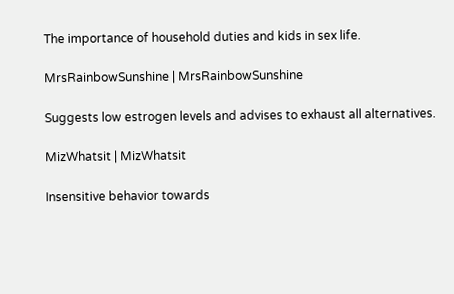The importance of household duties and kids in sex life.

MrsRainbowSunshine | MrsRainbowSunshine

Suggests low estrogen levels and advises to exhaust all alternatives.

MizWhatsit | MizWhatsit

Insensitive behavior towards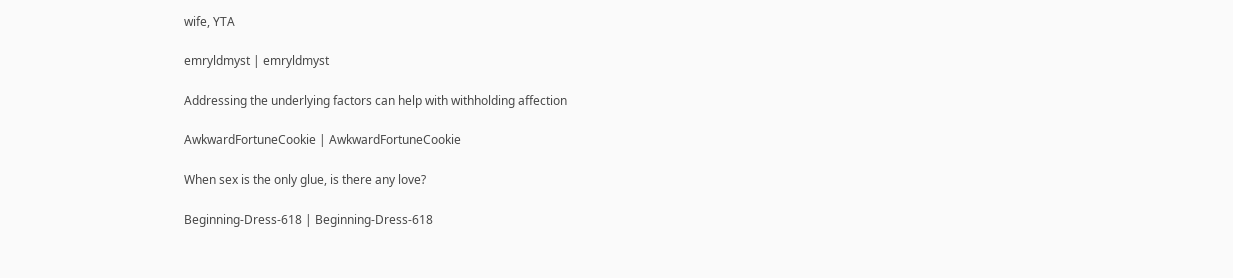wife, YTA

emryldmyst | emryldmyst

Addressing the underlying factors can help with withholding affection

AwkwardFortuneCookie | AwkwardFortuneCookie

When sex is the only glue, is there any love?

Beginning-Dress-618 | Beginning-Dress-618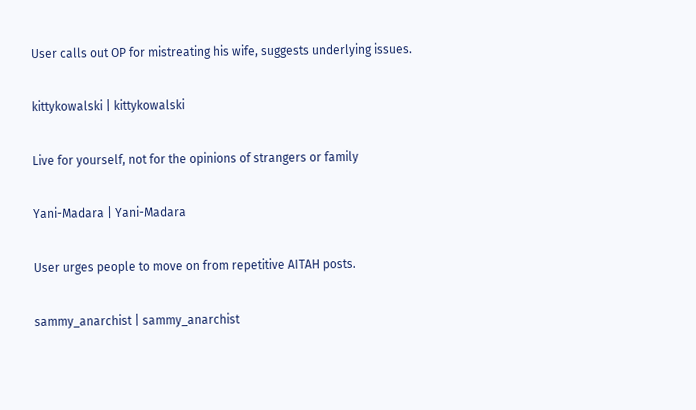User calls out OP for mistreating his wife, suggests underlying issues.

kittykowalski | kittykowalski

Live for yourself, not for the opinions of strangers or family

Yani-Madara | Yani-Madara

User urges people to move on from repetitive AITAH posts.

sammy_anarchist | sammy_anarchist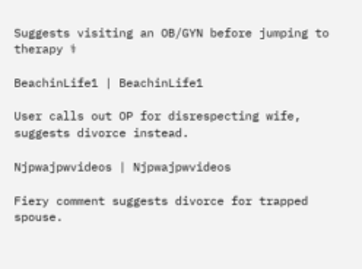Suggests visiting an OB/GYN before jumping to therapy ⚕

BeachinLife1 | BeachinLife1

User calls out OP for disrespecting wife, suggests divorce instead.

Njpwajpwvideos | Njpwajpwvideos

Fiery comment suggests divorce for trapped spouse.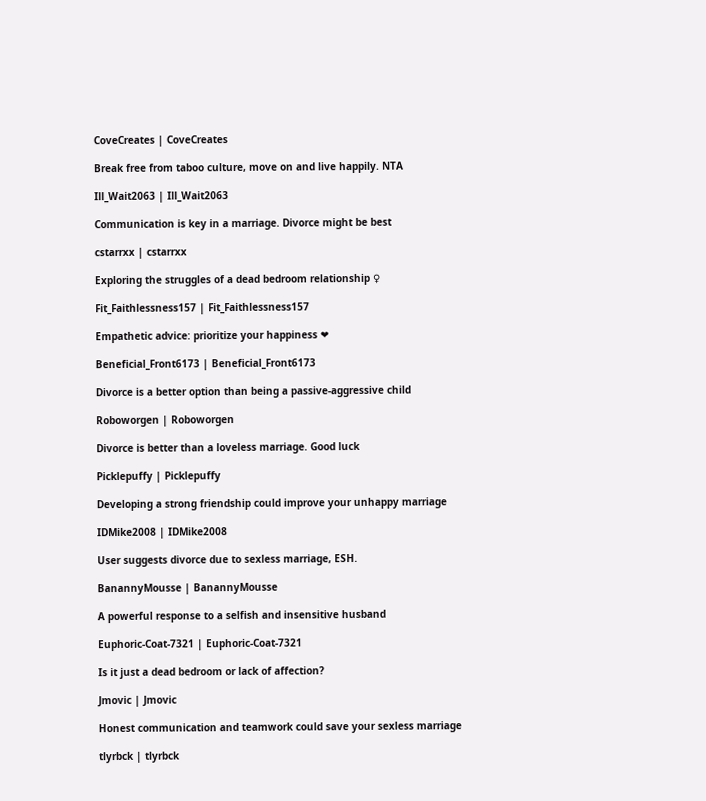CoveCreates | CoveCreates

Break free from taboo culture, move on and live happily. NTA

Ill_Wait2063 | Ill_Wait2063

Communication is key in a marriage. Divorce might be best

cstarrxx | cstarrxx

Exploring the struggles of a dead bedroom relationship ♀

Fit_Faithlessness157 | Fit_Faithlessness157

Empathetic advice: prioritize your happiness ❤

Beneficial_Front6173 | Beneficial_Front6173

Divorce is a better option than being a passive-aggressive child

Roboworgen | Roboworgen

Divorce is better than a loveless marriage. Good luck

Picklepuffy | Picklepuffy

Developing a strong friendship could improve your unhappy marriage

IDMike2008 | IDMike2008

User suggests divorce due to sexless marriage, ESH.

BanannyMousse | BanannyMousse

A powerful response to a selfish and insensitive husband

Euphoric-Coat-7321 | Euphoric-Coat-7321

Is it just a dead bedroom or lack of affection?

Jmovic | Jmovic

Honest communication and teamwork could save your sexless marriage

tlyrbck | tlyrbck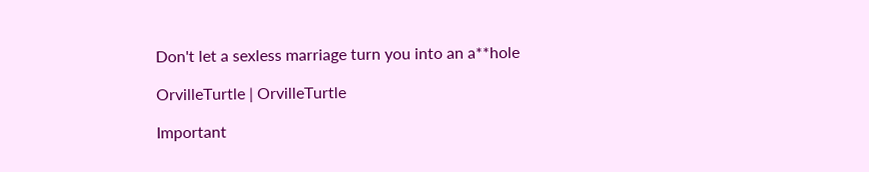Don't let a sexless marriage turn you into an a**hole

OrvilleTurtle | OrvilleTurtle

Important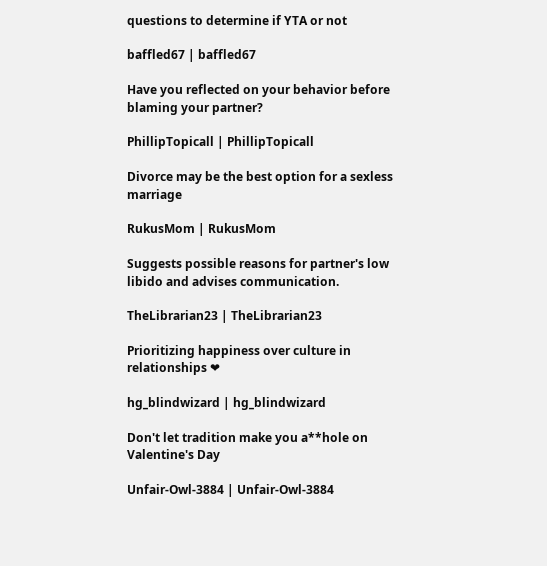questions to determine if YTA or not

baffled67 | baffled67

Have you reflected on your behavior before blaming your partner?

PhillipTopicall | PhillipTopicall

Divorce may be the best option for a sexless marriage

RukusMom | RukusMom

Suggests possible reasons for partner's low libido and advises communication.

TheLibrarian23 | TheLibrarian23

Prioritizing happiness over culture in relationships ❤

hg_blindwizard | hg_blindwizard

Don't let tradition make you a**hole on Valentine's Day

Unfair-Owl-3884 | Unfair-Owl-3884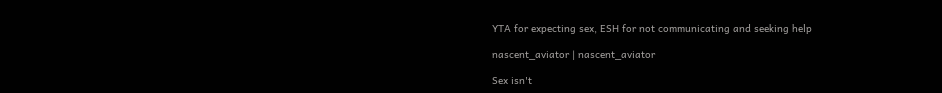YTA for expecting sex, ESH for not communicating and seeking help

nascent_aviator | nascent_aviator

Sex isn't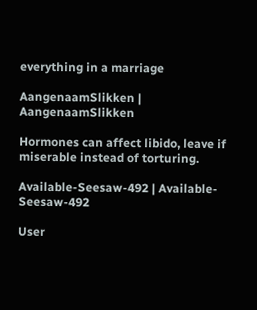everything in a marriage

AangenaamSlikken | AangenaamSlikken

Hormones can affect libido, leave if miserable instead of torturing.

Available-Seesaw-492 | Available-Seesaw-492

User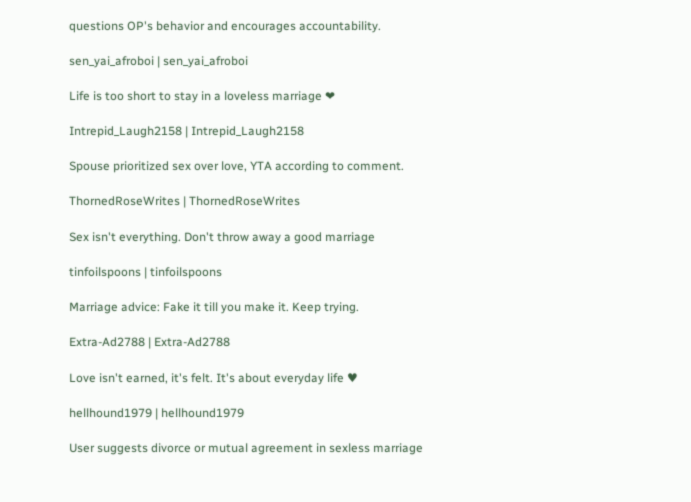questions OP's behavior and encourages accountability.

sen_yai_afroboi | sen_yai_afroboi

Life is too short to stay in a loveless marriage ❤

Intrepid_Laugh2158 | Intrepid_Laugh2158

Spouse prioritized sex over love, YTA according to comment.

ThornedRoseWrites | ThornedRoseWrites

Sex isn't everything. Don't throw away a good marriage

tinfoilspoons | tinfoilspoons

Marriage advice: Fake it till you make it. Keep trying.

Extra-Ad2788 | Extra-Ad2788

Love isn't earned, it's felt. It's about everyday life ♥

hellhound1979 | hellhound1979

User suggests divorce or mutual agreement in sexless marriage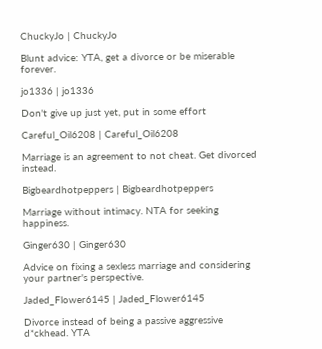ChuckyJo | ChuckyJo

Blunt advice: YTA, get a divorce or be miserable forever.

jo1336 | jo1336

Don't give up just yet, put in some effort

Careful_Oil6208 | Careful_Oil6208

Marriage is an agreement to not cheat. Get divorced instead.

Bigbeardhotpeppers | Bigbeardhotpeppers

Marriage without intimacy. NTA for seeking happiness.

Ginger630 | Ginger630

Advice on fixing a sexless marriage and considering your partner's perspective.

Jaded_Flower6145 | Jaded_Flower6145

Divorce instead of being a passive aggressive d*ckhead. YTA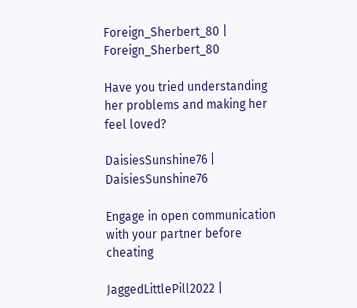Foreign_Sherbert_80 | Foreign_Sherbert_80

Have you tried understanding her problems and making her feel loved?

DaisiesSunshine76 | DaisiesSunshine76

Engage in open communication with your partner before cheating

JaggedLittlePill2022 |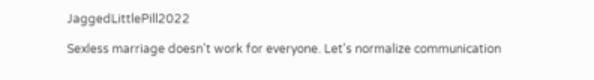JaggedLittlePill2022

Sexless marriage doesn't work for everyone. Let's normalize communication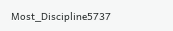Most_Discipline5737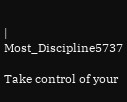| Most_Discipline5737

Take control of your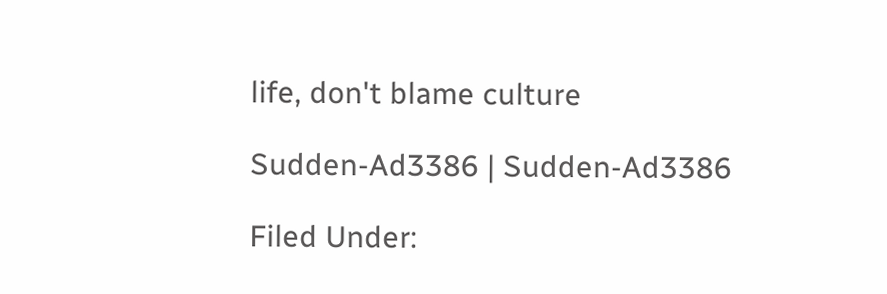life, don't blame culture

Sudden-Ad3386 | Sudden-Ad3386

Filed Under: